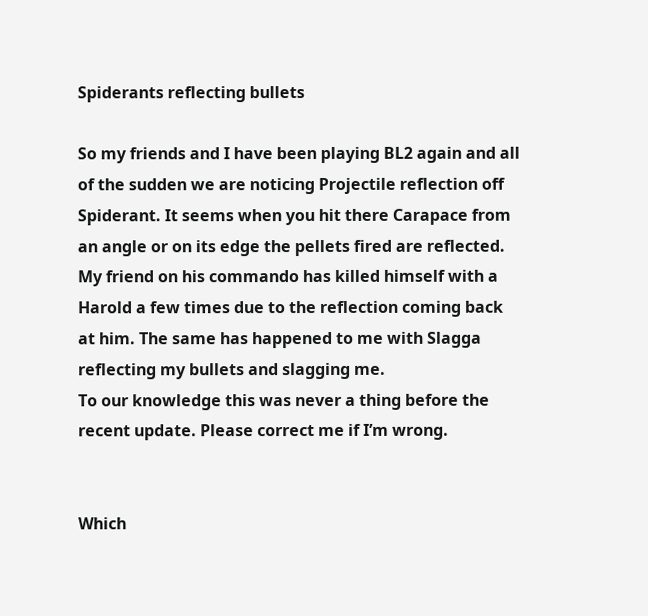Spiderants reflecting bullets

So my friends and I have been playing BL2 again and all of the sudden we are noticing Projectile reflection off Spiderant. It seems when you hit there Carapace from an angle or on its edge the pellets fired are reflected. My friend on his commando has killed himself with a Harold a few times due to the reflection coming back at him. The same has happened to me with Slagga reflecting my bullets and slagging me.
To our knowledge this was never a thing before the recent update. Please correct me if I’m wrong.


Which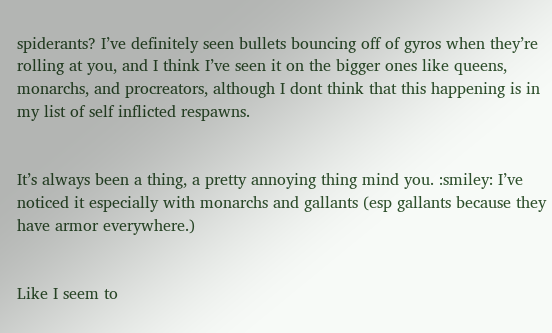spiderants? I’ve definitely seen bullets bouncing off of gyros when they’re rolling at you, and I think I’ve seen it on the bigger ones like queens, monarchs, and procreators, although I dont think that this happening is in my list of self inflicted respawns.


It’s always been a thing, a pretty annoying thing mind you. :smiley: I’ve noticed it especially with monarchs and gallants (esp gallants because they have armor everywhere.)


Like I seem to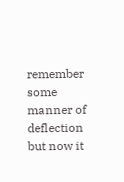remember some manner of deflection but now it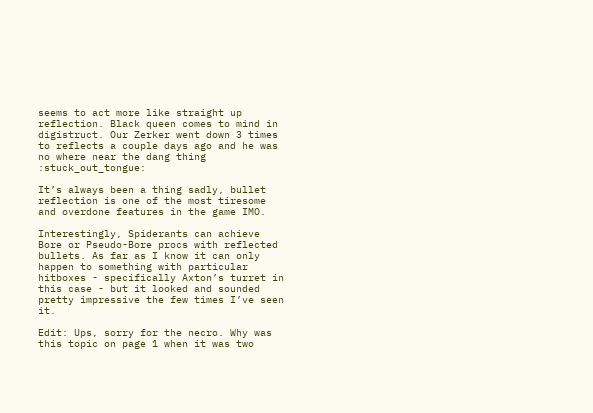seems to act more like straight up reflection. Black queen comes to mind in digistruct. Our Zerker went down 3 times to reflects a couple days ago and he was no where near the dang thing :stuck_out_tongue:

It’s always been a thing sadly, bullet reflection is one of the most tiresome and overdone features in the game IMO.

Interestingly, Spiderants can achieve Bore or Pseudo-Bore procs with reflected bullets. As far as I know it can only happen to something with particular hitboxes - specifically Axton’s turret in this case - but it looked and sounded pretty impressive the few times I’ve seen it.

Edit: Ups, sorry for the necro. Why was this topic on page 1 when it was two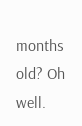months old? Oh well.